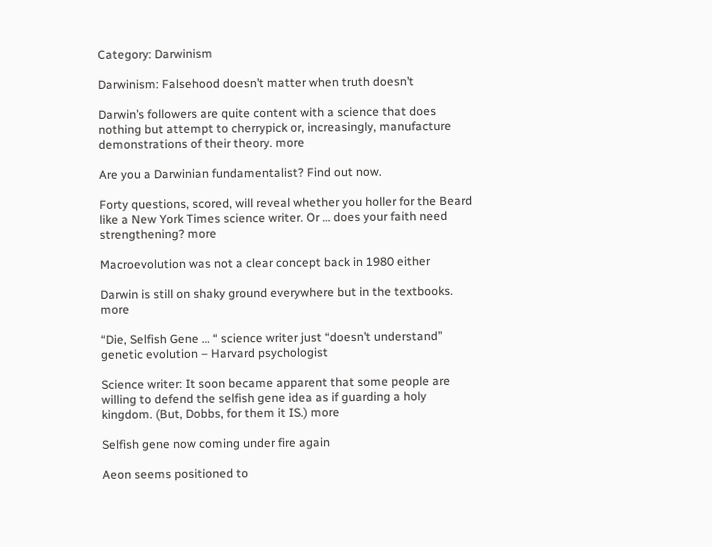Category: Darwinism

Darwinism: Falsehood doesn’t matter when truth doesn’t

Darwin’s followers are quite content with a science that does nothing but attempt to cherrypick or, increasingly, manufacture demonstrations of their theory. more

Are you a Darwinian fundamentalist? Find out now.

Forty questions, scored, will reveal whether you holler for the Beard like a New York Times science writer. Or … does your faith need strengthening? more

Macroevolution was not a clear concept back in 1980 either

Darwin is still on shaky ground everywhere but in the textbooks. more

“Die, Selfish Gene … “ science writer just “doesn’t understand” genetic evolution – Harvard psychologist

Science writer: It soon became apparent that some people are willing to defend the selfish gene idea as if guarding a holy kingdom. (But, Dobbs, for them it IS.) more

Selfish gene now coming under fire again

Aeon seems positioned to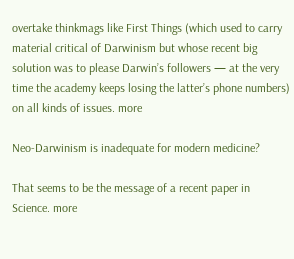overtake thinkmags like First Things (which used to carry material critical of Darwinism but whose recent big solution was to please Darwin’s followers — at the very time the academy keeps losing the latter’s phone numbers) on all kinds of issues. more

Neo-Darwinism is inadequate for modern medicine?

That seems to be the message of a recent paper in Science. more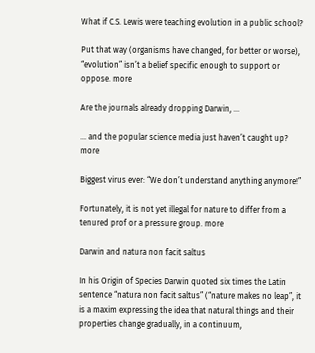What if C.S. Lewis were teaching evolution in a public school?

Put that way (organisms have changed, for better or worse), “evolution” isn’t a belief specific enough to support or oppose. more

Are the journals already dropping Darwin, …

… and the popular science media just haven’t caught up? more

Biggest virus ever: “We don’t understand anything anymore!”

Fortunately, it is not yet illegal for nature to differ from a tenured prof or a pressure group. more

Darwin and natura non facit saltus

In his Origin of Species Darwin quoted six times the Latin sentence “natura non facit saltus” (“nature makes no leap”, it is a maxim expressing the idea that natural things and their properties change gradually, in a continuum,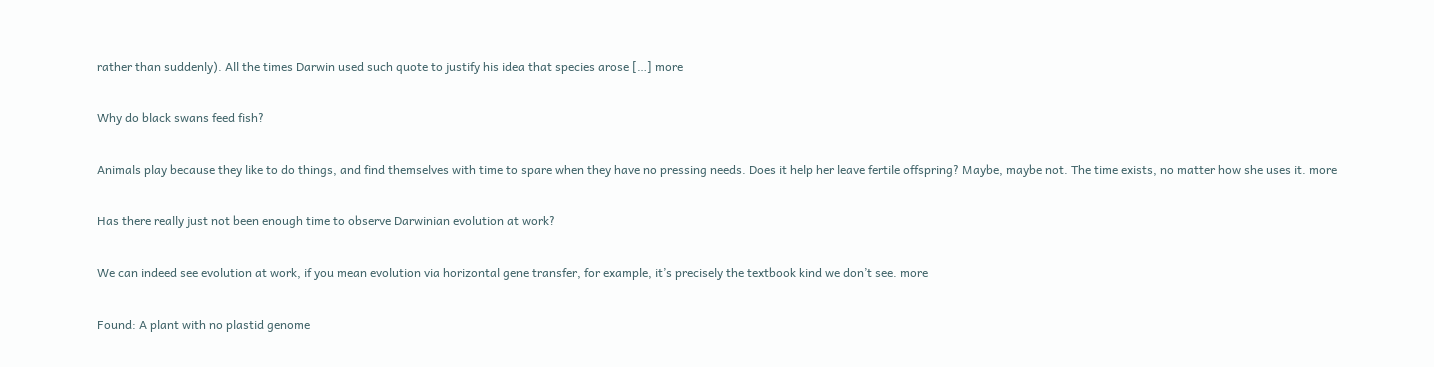rather than suddenly). All the times Darwin used such quote to justify his idea that species arose […] more

Why do black swans feed fish?

Animals play because they like to do things, and find themselves with time to spare when they have no pressing needs. Does it help her leave fertile offspring? Maybe, maybe not. The time exists, no matter how she uses it. more

Has there really just not been enough time to observe Darwinian evolution at work?

We can indeed see evolution at work, if you mean evolution via horizontal gene transfer, for example, it’s precisely the textbook kind we don’t see. more

Found: A plant with no plastid genome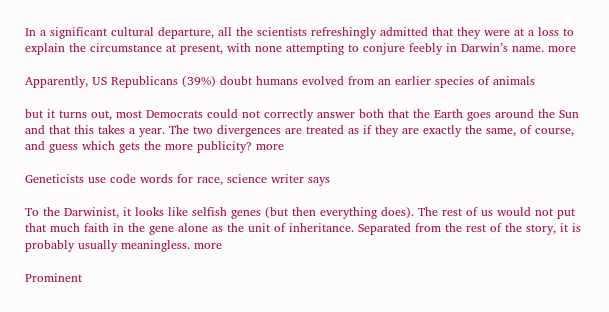In a significant cultural departure, all the scientists refreshingly admitted that they were at a loss to explain the circumstance at present, with none attempting to conjure feebly in Darwin’s name. more

Apparently, US Republicans (39%) doubt humans evolved from an earlier species of animals

but it turns out, most Democrats could not correctly answer both that the Earth goes around the Sun and that this takes a year. The two divergences are treated as if they are exactly the same, of course, and guess which gets the more publicity? more

Geneticists use code words for race, science writer says

To the Darwinist, it looks like selfish genes (but then everything does). The rest of us would not put that much faith in the gene alone as the unit of inheritance. Separated from the rest of the story, it is probably usually meaningless. more

Prominent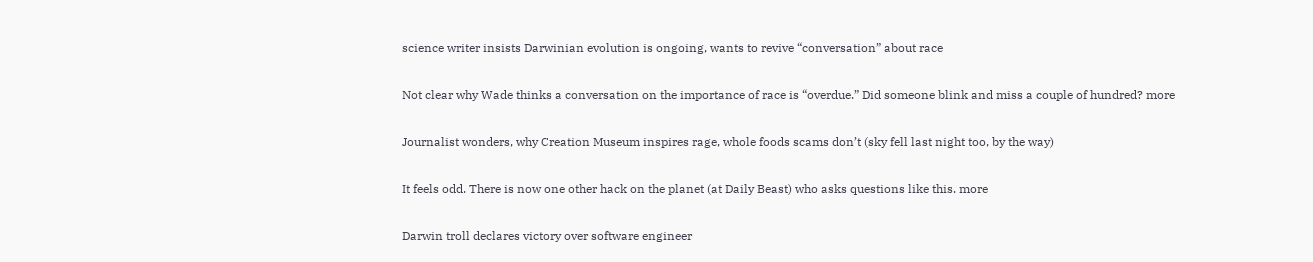science writer insists Darwinian evolution is ongoing, wants to revive “conversation” about race

Not clear why Wade thinks a conversation on the importance of race is “overdue.” Did someone blink and miss a couple of hundred? more

Journalist wonders, why Creation Museum inspires rage, whole foods scams don’t (sky fell last night too, by the way)

It feels odd. There is now one other hack on the planet (at Daily Beast) who asks questions like this. more

Darwin troll declares victory over software engineer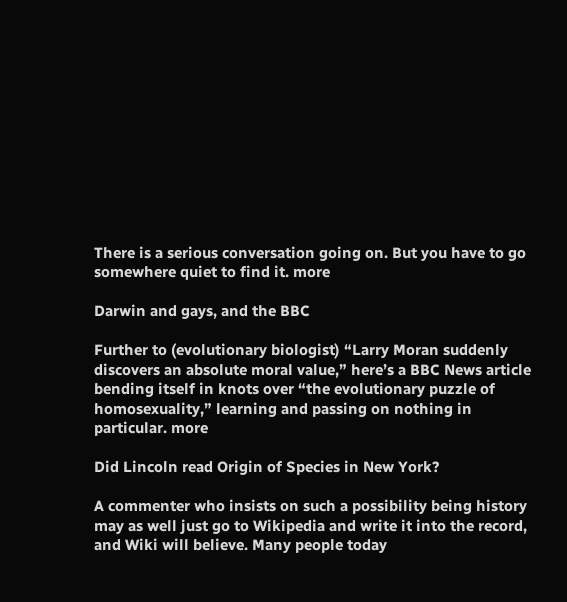There is a serious conversation going on. But you have to go somewhere quiet to find it. more

Darwin and gays, and the BBC

Further to (evolutionary biologist) “Larry Moran suddenly discovers an absolute moral value,” here’s a BBC News article bending itself in knots over “the evolutionary puzzle of homosexuality,” learning and passing on nothing in particular. more

Did Lincoln read Origin of Species in New York?

A commenter who insists on such a possibility being history may as well just go to Wikipedia and write it into the record, and Wiki will believe. Many people today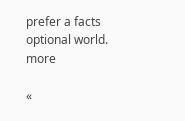prefer a facts optional world. more

«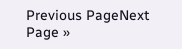Previous PageNext Page »